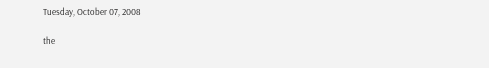Tuesday, October 07, 2008

the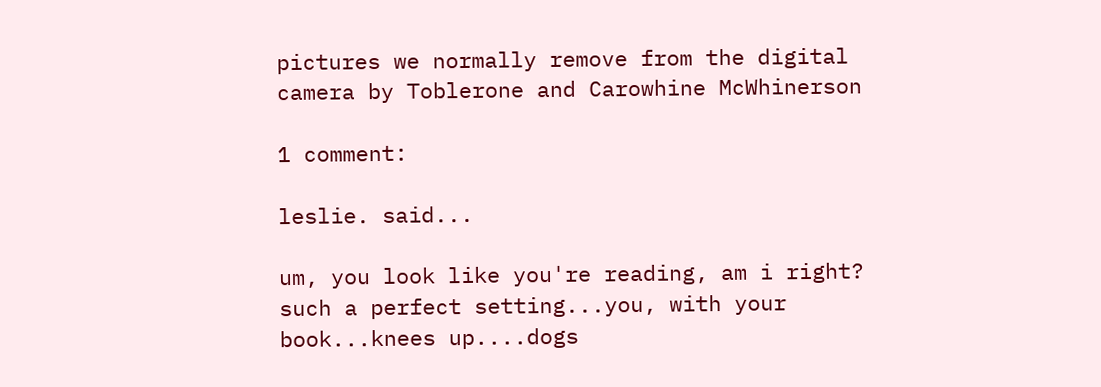pictures we normally remove from the digital camera by Toblerone and Carowhine McWhinerson

1 comment:

leslie. said...

um, you look like you're reading, am i right? such a perfect setting...you, with your book...knees up....dogs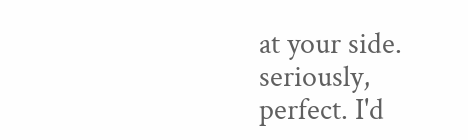at your side. seriously, perfect. I'd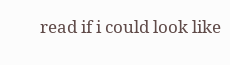read if i could look like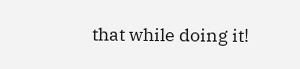that while doing it!